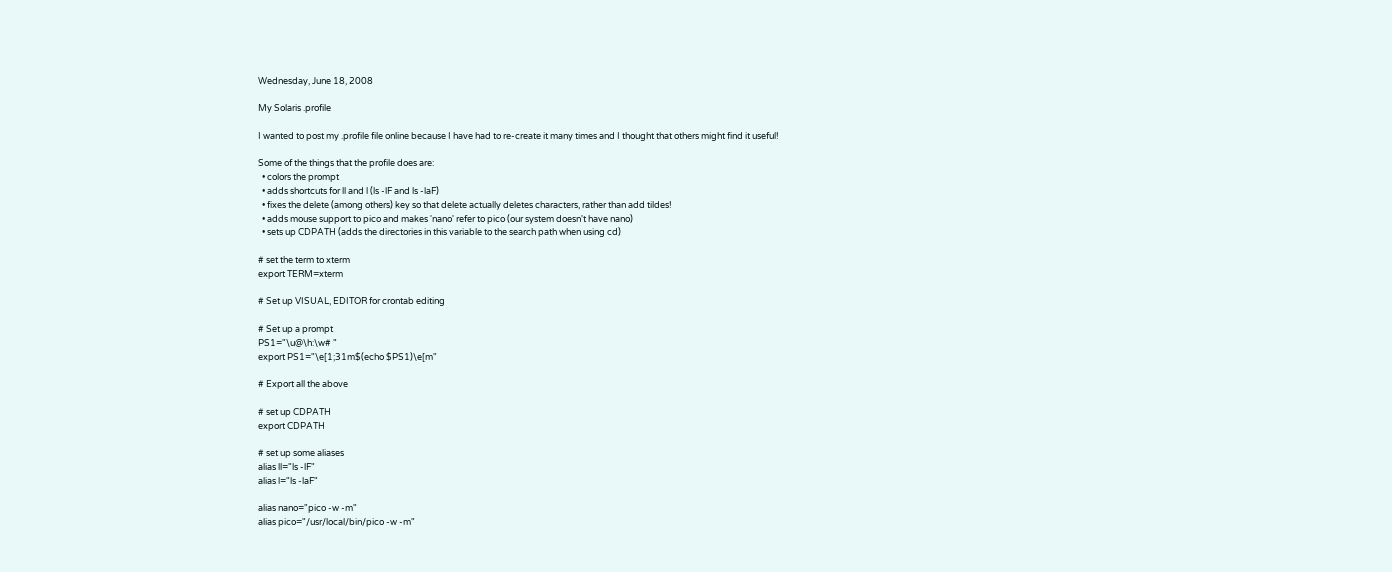Wednesday, June 18, 2008

My Solaris .profile

I wanted to post my .profile file online because I have had to re-create it many times and I thought that others might find it useful!

Some of the things that the profile does are:
  • colors the prompt
  • adds shortcuts for ll and l (ls -lF and ls -laF)
  • fixes the delete (among others) key so that delete actually deletes characters, rather than add tildes!
  • adds mouse support to pico and makes 'nano' refer to pico (our system doesn't have nano)
  • sets up CDPATH (adds the directories in this variable to the search path when using cd)

# set the term to xterm
export TERM=xterm

# Set up VISUAL, EDITOR for crontab editing

# Set up a prompt
PS1="\u@\h:\w# "
export PS1="\e[1;31m$(echo $PS1)\e[m"

# Export all the above

# set up CDPATH
export CDPATH

# set up some aliases
alias ll="ls -lF"
alias l="ls -laF"

alias nano="pico -w -m"
alias pico="/usr/local/bin/pico -w -m"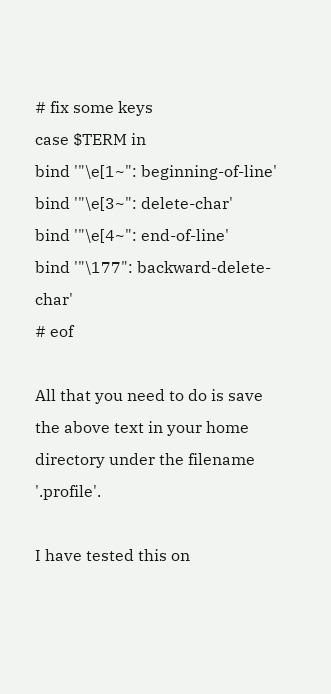# fix some keys
case $TERM in
bind '"\e[1~": beginning-of-line'
bind '"\e[3~": delete-char'
bind '"\e[4~": end-of-line'
bind '"\177": backward-delete-char'
# eof

All that you need to do is save the above text in your home directory under the filename '.profile'.

I have tested this on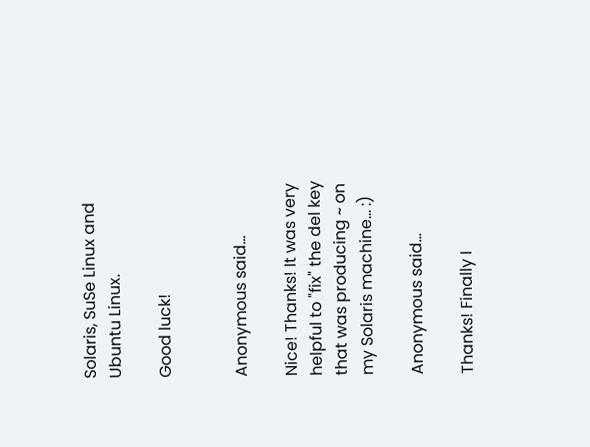Solaris, SuSe Linux and Ubuntu Linux.

Good luck!


Anonymous said...

Nice! Thanks! It was very helpful to "fix" the del key that was producing ~ on my Solaris machine... :)

Anonymous said...

Thanks! Finally I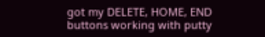got my DELETE, HOME, END buttons working with putty